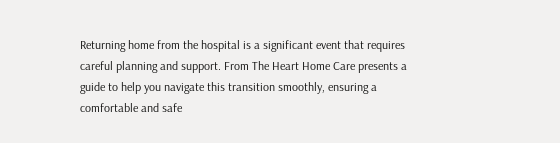Returning home from the hospital is a significant event that requires careful planning and support. From The Heart Home Care presents a guide to help you navigate this transition smoothly, ensuring a comfortable and safe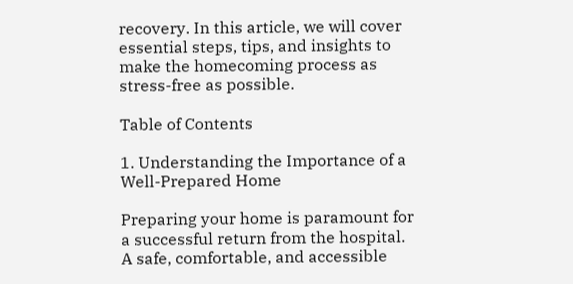recovery. In this article, we will cover essential steps, tips, and insights to make the homecoming process as stress-free as possible.

Table of Contents

1. Understanding the Importance of a Well-Prepared Home

Preparing your home is paramount for a successful return from the hospital. A safe, comfortable, and accessible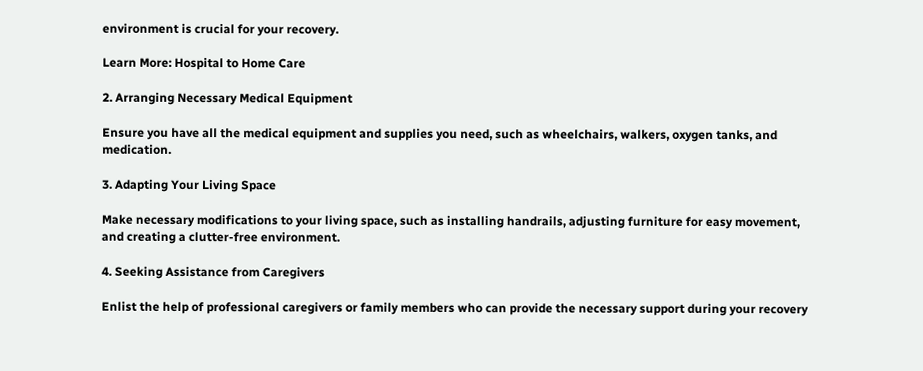environment is crucial for your recovery.

Learn More: Hospital to Home Care

2. Arranging Necessary Medical Equipment

Ensure you have all the medical equipment and supplies you need, such as wheelchairs, walkers, oxygen tanks, and medication.

3. Adapting Your Living Space

Make necessary modifications to your living space, such as installing handrails, adjusting furniture for easy movement, and creating a clutter-free environment.

4. Seeking Assistance from Caregivers

Enlist the help of professional caregivers or family members who can provide the necessary support during your recovery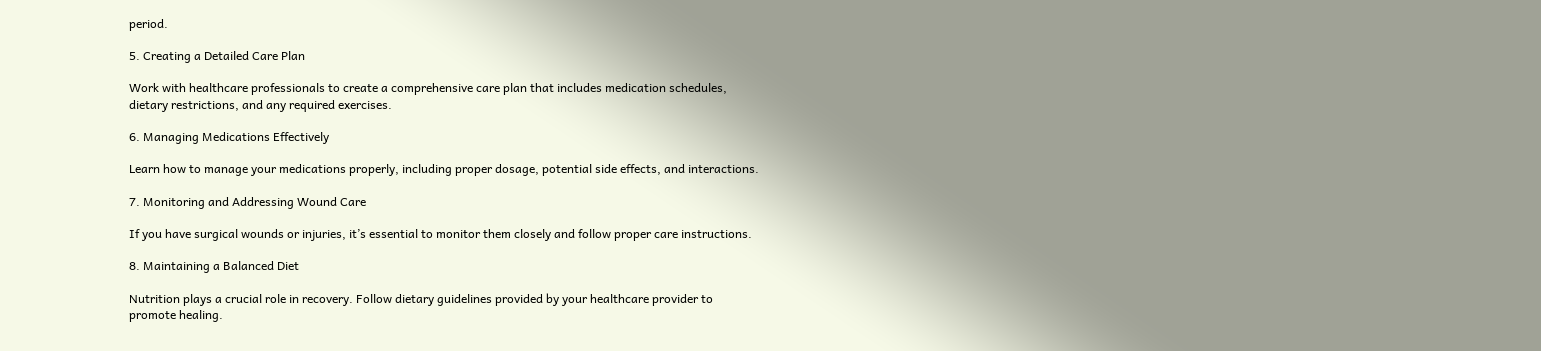period.

5. Creating a Detailed Care Plan

Work with healthcare professionals to create a comprehensive care plan that includes medication schedules, dietary restrictions, and any required exercises.

6. Managing Medications Effectively

Learn how to manage your medications properly, including proper dosage, potential side effects, and interactions.

7. Monitoring and Addressing Wound Care

If you have surgical wounds or injuries, it’s essential to monitor them closely and follow proper care instructions.

8. Maintaining a Balanced Diet

Nutrition plays a crucial role in recovery. Follow dietary guidelines provided by your healthcare provider to promote healing.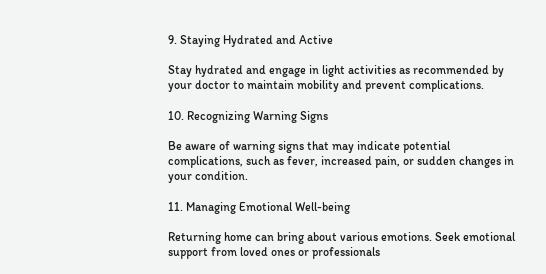9. Staying Hydrated and Active

Stay hydrated and engage in light activities as recommended by your doctor to maintain mobility and prevent complications.

10. Recognizing Warning Signs

Be aware of warning signs that may indicate potential complications, such as fever, increased pain, or sudden changes in your condition.

11. Managing Emotional Well-being

Returning home can bring about various emotions. Seek emotional support from loved ones or professionals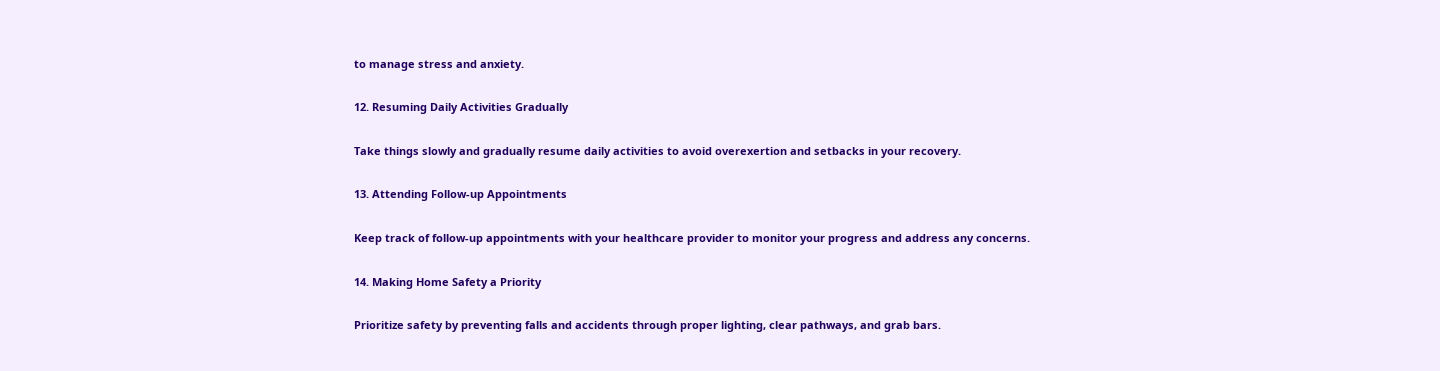to manage stress and anxiety.

12. Resuming Daily Activities Gradually

Take things slowly and gradually resume daily activities to avoid overexertion and setbacks in your recovery.

13. Attending Follow-up Appointments

Keep track of follow-up appointments with your healthcare provider to monitor your progress and address any concerns.

14. Making Home Safety a Priority

Prioritize safety by preventing falls and accidents through proper lighting, clear pathways, and grab bars.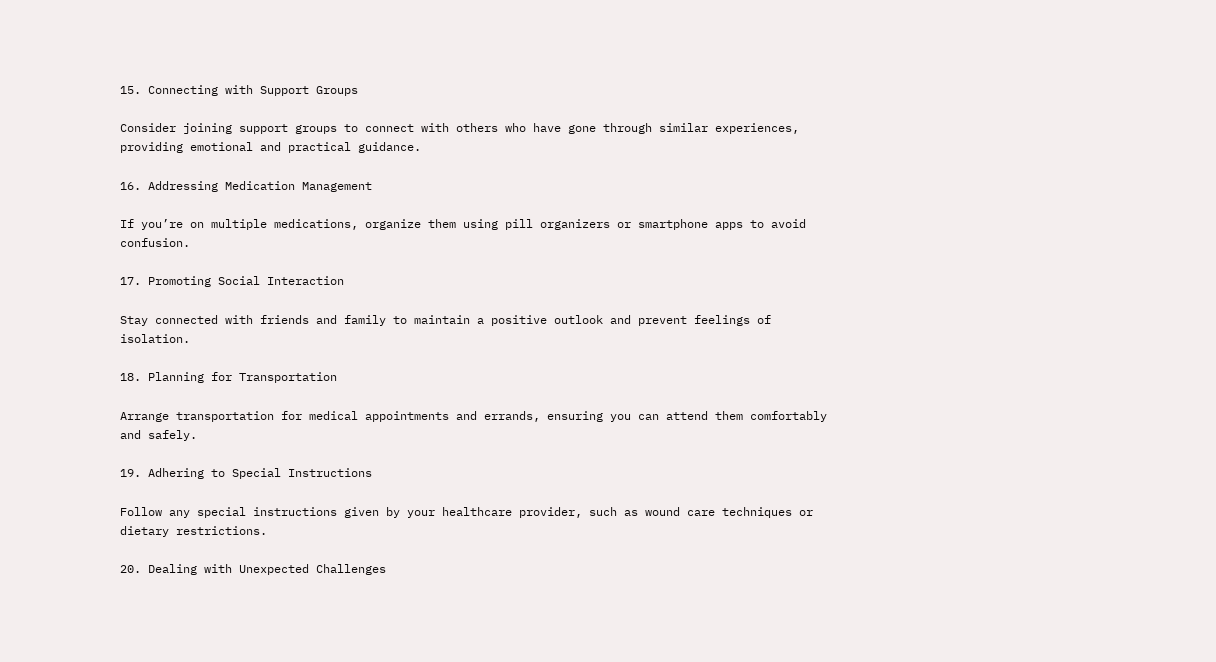15. Connecting with Support Groups

Consider joining support groups to connect with others who have gone through similar experiences, providing emotional and practical guidance.

16. Addressing Medication Management

If you’re on multiple medications, organize them using pill organizers or smartphone apps to avoid confusion.

17. Promoting Social Interaction

Stay connected with friends and family to maintain a positive outlook and prevent feelings of isolation.

18. Planning for Transportation

Arrange transportation for medical appointments and errands, ensuring you can attend them comfortably and safely.

19. Adhering to Special Instructions

Follow any special instructions given by your healthcare provider, such as wound care techniques or dietary restrictions.

20. Dealing with Unexpected Challenges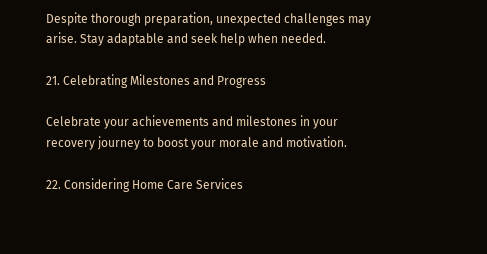Despite thorough preparation, unexpected challenges may arise. Stay adaptable and seek help when needed.

21. Celebrating Milestones and Progress

Celebrate your achievements and milestones in your recovery journey to boost your morale and motivation.

22. Considering Home Care Services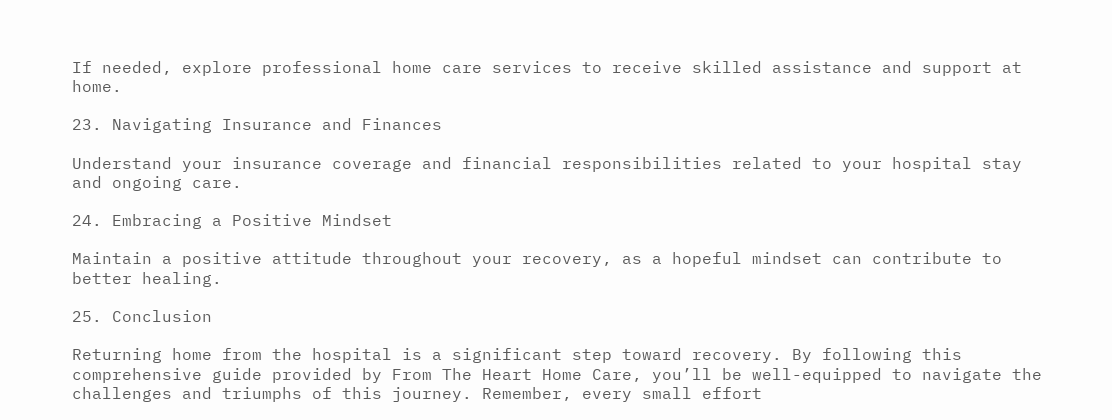If needed, explore professional home care services to receive skilled assistance and support at home.

23. Navigating Insurance and Finances

Understand your insurance coverage and financial responsibilities related to your hospital stay and ongoing care.

24. Embracing a Positive Mindset

Maintain a positive attitude throughout your recovery, as a hopeful mindset can contribute to better healing.

25. Conclusion

Returning home from the hospital is a significant step toward recovery. By following this comprehensive guide provided by From The Heart Home Care, you’ll be well-equipped to navigate the challenges and triumphs of this journey. Remember, every small effort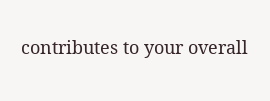contributes to your overall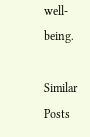well-being.

Similar Posts